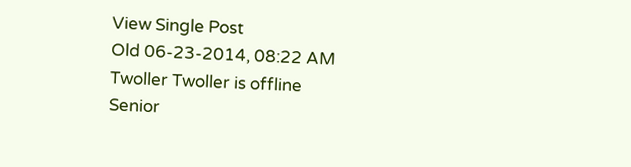View Single Post
Old 06-23-2014, 08:22 AM
Twoller Twoller is offline
Senior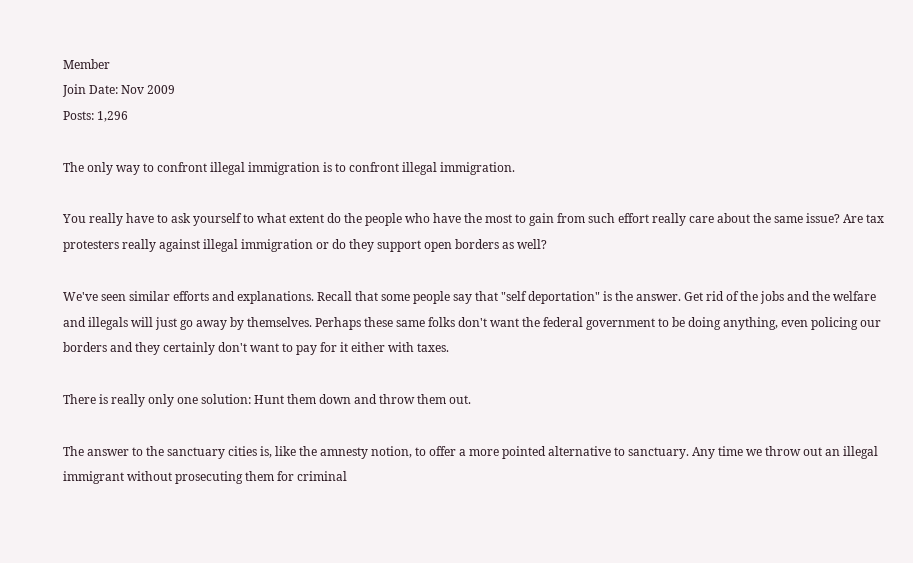Member
Join Date: Nov 2009
Posts: 1,296

The only way to confront illegal immigration is to confront illegal immigration.

You really have to ask yourself to what extent do the people who have the most to gain from such effort really care about the same issue? Are tax protesters really against illegal immigration or do they support open borders as well?

We've seen similar efforts and explanations. Recall that some people say that "self deportation" is the answer. Get rid of the jobs and the welfare and illegals will just go away by themselves. Perhaps these same folks don't want the federal government to be doing anything, even policing our borders and they certainly don't want to pay for it either with taxes.

There is really only one solution: Hunt them down and throw them out.

The answer to the sanctuary cities is, like the amnesty notion, to offer a more pointed alternative to sanctuary. Any time we throw out an illegal immigrant without prosecuting them for criminal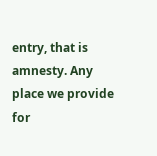entry, that is amnesty. Any place we provide for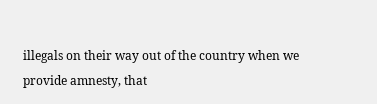illegals on their way out of the country when we provide amnesty, that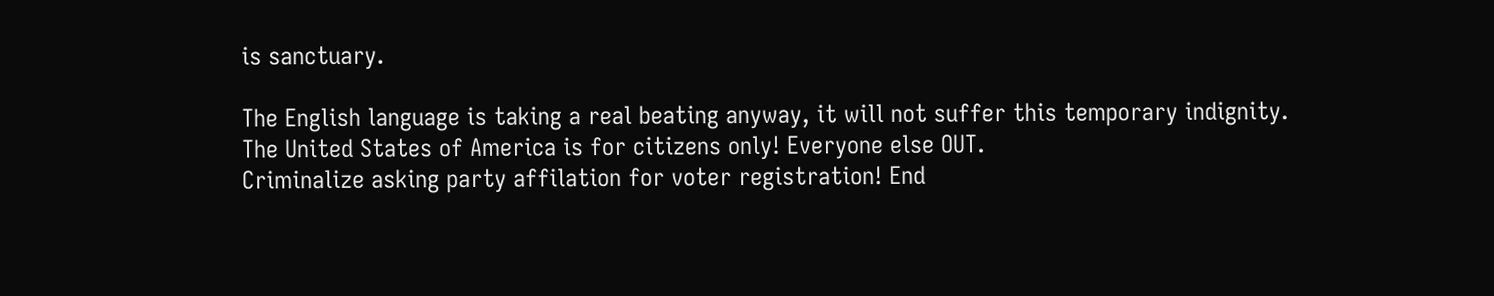is sanctuary.

The English language is taking a real beating anyway, it will not suffer this temporary indignity.
The United States of America is for citizens only! Everyone else OUT.
Criminalize asking party affilation for voter registration! End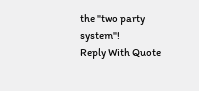the "two party system"!
Reply With Quote